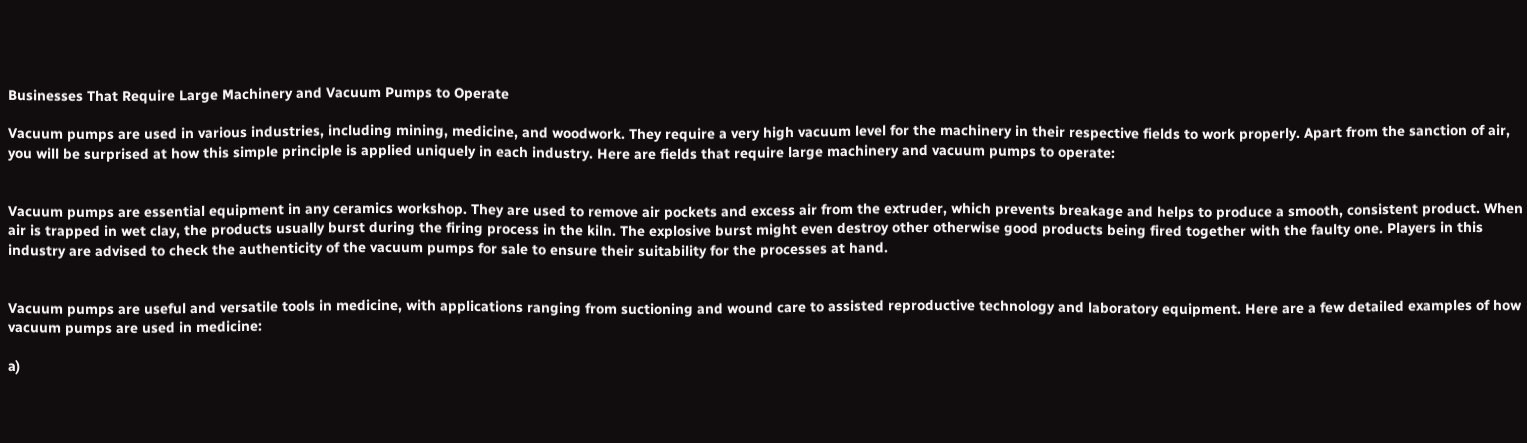Businesses That Require Large Machinery and Vacuum Pumps to Operate

Vacuum pumps are used in various industries, including mining, medicine, and woodwork. They require a very high vacuum level for the machinery in their respective fields to work properly. Apart from the sanction of air, you will be surprised at how this simple principle is applied uniquely in each industry. Here are fields that require large machinery and vacuum pumps to operate:


Vacuum pumps are essential equipment in any ceramics workshop. They are used to remove air pockets and excess air from the extruder, which prevents breakage and helps to produce a smooth, consistent product. When air is trapped in wet clay, the products usually burst during the firing process in the kiln. The explosive burst might even destroy other otherwise good products being fired together with the faulty one. Players in this industry are advised to check the authenticity of the vacuum pumps for sale to ensure their suitability for the processes at hand.


Vacuum pumps are useful and versatile tools in medicine, with applications ranging from suctioning and wound care to assisted reproductive technology and laboratory equipment. Here are a few detailed examples of how vacuum pumps are used in medicine:

a)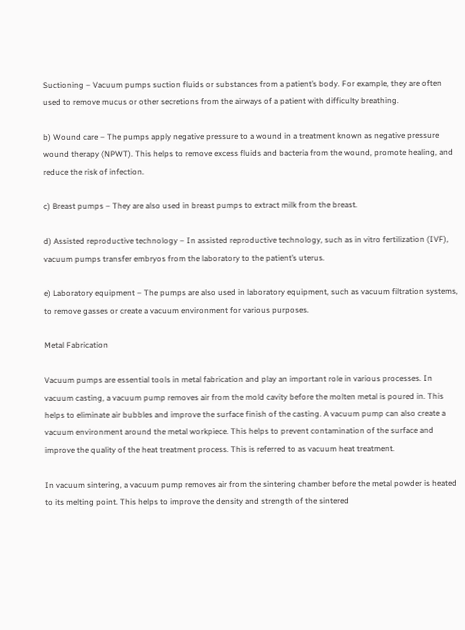Suctioning – Vacuum pumps suction fluids or substances from a patient’s body. For example, they are often used to remove mucus or other secretions from the airways of a patient with difficulty breathing.

b) Wound care – The pumps apply negative pressure to a wound in a treatment known as negative pressure wound therapy (NPWT). This helps to remove excess fluids and bacteria from the wound, promote healing, and reduce the risk of infection.

c) Breast pumps – They are also used in breast pumps to extract milk from the breast.

d) Assisted reproductive technology – In assisted reproductive technology, such as in vitro fertilization (IVF), vacuum pumps transfer embryos from the laboratory to the patient’s uterus.

e) Laboratory equipment – The pumps are also used in laboratory equipment, such as vacuum filtration systems, to remove gasses or create a vacuum environment for various purposes.

Metal Fabrication

Vacuum pumps are essential tools in metal fabrication and play an important role in various processes. In vacuum casting, a vacuum pump removes air from the mold cavity before the molten metal is poured in. This helps to eliminate air bubbles and improve the surface finish of the casting. A vacuum pump can also create a vacuum environment around the metal workpiece. This helps to prevent contamination of the surface and improve the quality of the heat treatment process. This is referred to as vacuum heat treatment.

In vacuum sintering, a vacuum pump removes air from the sintering chamber before the metal powder is heated to its melting point. This helps to improve the density and strength of the sintered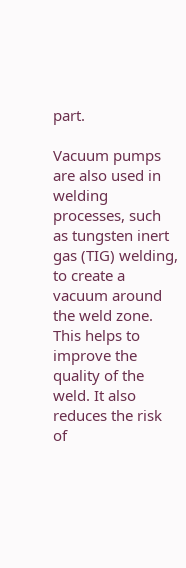part.

Vacuum pumps are also used in welding processes, such as tungsten inert gas (TIG) welding, to create a vacuum around the weld zone. This helps to improve the quality of the weld. It also reduces the risk of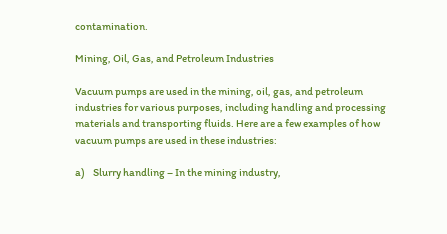contamination.

Mining, Oil, Gas, and Petroleum Industries

Vacuum pumps are used in the mining, oil, gas, and petroleum industries for various purposes, including handling and processing materials and transporting fluids. Here are a few examples of how vacuum pumps are used in these industries:

a)    Slurry handling – In the mining industry,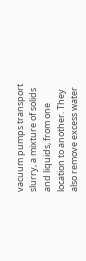vacuum pumps transport slurry, a mixture of solids and liquids, from one location to another. They also remove excess water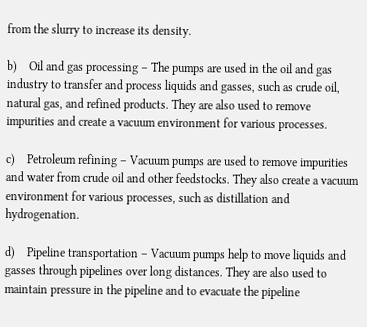from the slurry to increase its density.

b)    Oil and gas processing – The pumps are used in the oil and gas industry to transfer and process liquids and gasses, such as crude oil, natural gas, and refined products. They are also used to remove impurities and create a vacuum environment for various processes.

c)    Petroleum refining – Vacuum pumps are used to remove impurities and water from crude oil and other feedstocks. They also create a vacuum environment for various processes, such as distillation and hydrogenation.

d)    Pipeline transportation – Vacuum pumps help to move liquids and gasses through pipelines over long distances. They are also used to maintain pressure in the pipeline and to evacuate the pipeline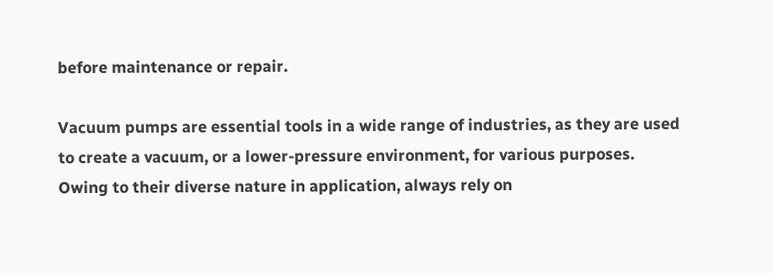before maintenance or repair.

Vacuum pumps are essential tools in a wide range of industries, as they are used to create a vacuum, or a lower-pressure environment, for various purposes. Owing to their diverse nature in application, always rely on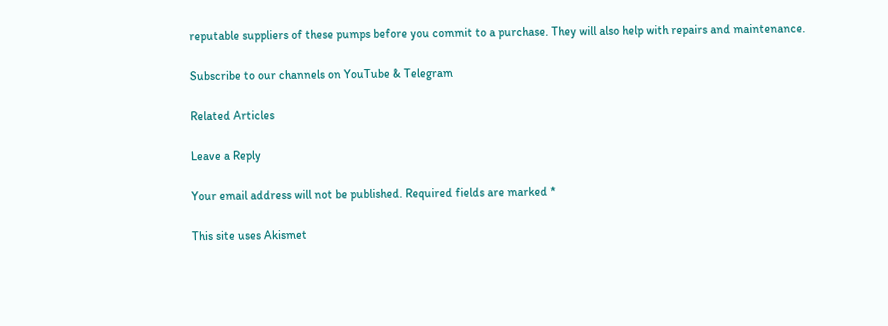reputable suppliers of these pumps before you commit to a purchase. They will also help with repairs and maintenance.

Subscribe to our channels on YouTube & Telegram

Related Articles

Leave a Reply

Your email address will not be published. Required fields are marked *

This site uses Akismet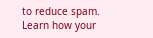to reduce spam. Learn how your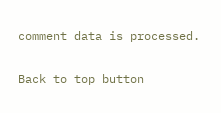comment data is processed.

Back to top button